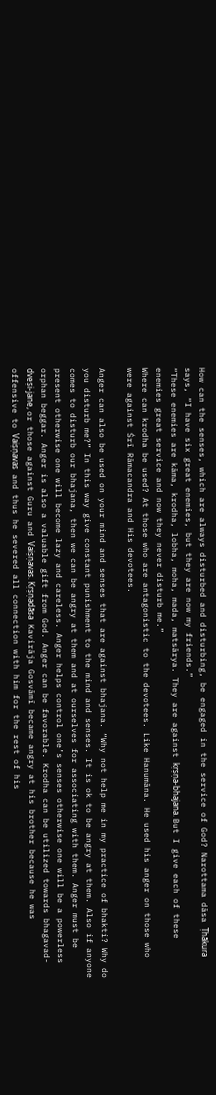How can the senses, which are always disturbed and disturbing, be engaged in the service of God? Narottama dāsa Ṭhākura says, “I have six great enemies, but they are now my friends.”
“These enemies are kāma, krodha, lobha, moha, mada, matsārya. They are against kṛṣṇa-bhajana. But I give each of these enemies great service and now they never disturb me.”
Where can krodha be used? At those who are antagonistic to the devotees. Like Hanumāna. He used his anger on those who were against Śrī Rāmacandra and His devotees.

Anger can also be used on your mind and senses that are against bhajana. “Why not help me in my practice of bhakti? Why do you disturb me?” In this way give constant punishment to the mind and senses. It is ok to be angry at them. Also if anyone comes to disturb our bhajana, then we can be angry at them and at ourselves for associating with them. Anger must be present otherwise one will become lazy and careless. Anger helps control one’s senses otherwise one will be a powerless orphan beggar. Anger is also a valuable gift from God. Anger can be favorable. Krodha can be utilized towards bhagavad-dveṣi-jane, or those against Guru and Vaiṣṇavas. Kṛṣṇadāsa Kavirāja Gosvāmī became angry at his brother because he was offensive to Vaiṣṇavas and thus he severed all connection with him for the rest of his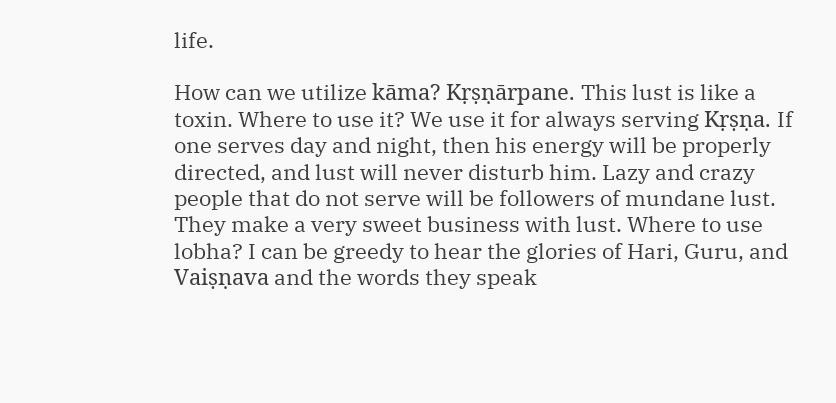life.

How can we utilize kāma? Kṛṣṇārpane. This lust is like a toxin. Where to use it? We use it for always serving Kṛṣṇa. If one serves day and night, then his energy will be properly directed, and lust will never disturb him. Lazy and crazy people that do not serve will be followers of mundane lust. They make a very sweet business with lust. Where to use lobha? I can be greedy to hear the glories of Hari, Guru, and Vaiṣṇava and the words they speak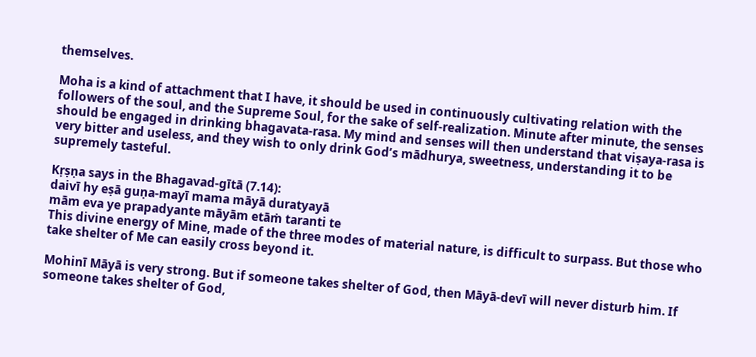themselves.

Moha is a kind of attachment that I have, it should be used in continuously cultivating relation with the followers of the soul, and the Supreme Soul, for the sake of self-realization. Minute after minute, the senses should be engaged in drinking bhagavata-rasa. My mind and senses will then understand that viṣaya-rasa is very bitter and useless, and they wish to only drink God’s mādhurya, sweetness, understanding it to be supremely tasteful.

Kṛṣṇa says in the Bhagavad-gītā (7.14):
daivī hy eṣā guṇa-mayī mama māyā duratyayā
mām eva ye prapadyante māyām etāṁ taranti te
This divine energy of Mine, made of the three modes of material nature, is difficult to surpass. But those who take shelter of Me can easily cross beyond it.

Mohinī Māyā is very strong. But if someone takes shelter of God, then Māyā-devī will never disturb him. If someone takes shelter of God,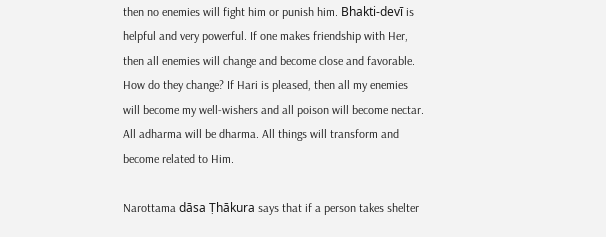then no enemies will fight him or punish him. Bhakti-devī is helpful and very powerful. If one makes friendship with Her, then all enemies will change and become close and favorable. How do they change? If Hari is pleased, then all my enemies will become my well-wishers and all poison will become nectar. All adharma will be dharma. All things will transform and become related to Him.

Narottama dāsa Ṭhākura says that if a person takes shelter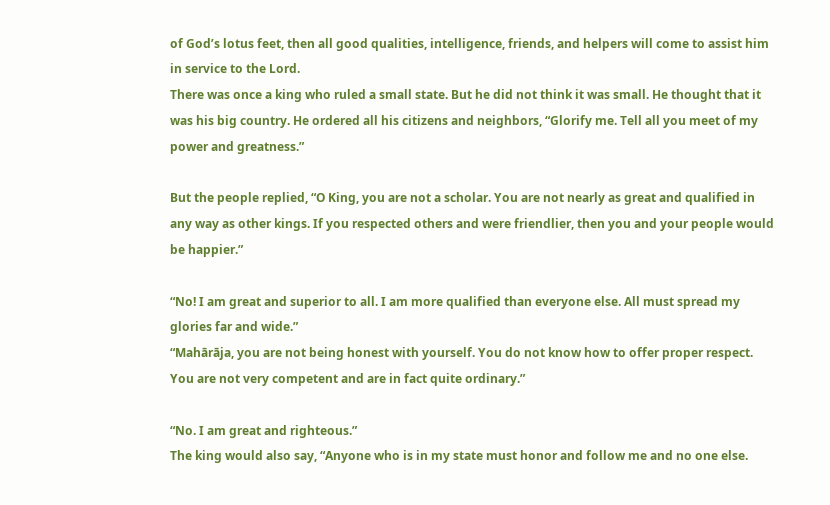of God’s lotus feet, then all good qualities, intelligence, friends, and helpers will come to assist him in service to the Lord.
There was once a king who ruled a small state. But he did not think it was small. He thought that it was his big country. He ordered all his citizens and neighbors, “Glorify me. Tell all you meet of my power and greatness.”

But the people replied, “O King, you are not a scholar. You are not nearly as great and qualified in any way as other kings. If you respected others and were friendlier, then you and your people would be happier.”

“No! I am great and superior to all. I am more qualified than everyone else. All must spread my glories far and wide.”
“Mahārāja, you are not being honest with yourself. You do not know how to offer proper respect. You are not very competent and are in fact quite ordinary.”

“No. I am great and righteous.”
The king would also say, “Anyone who is in my state must honor and follow me and no one else.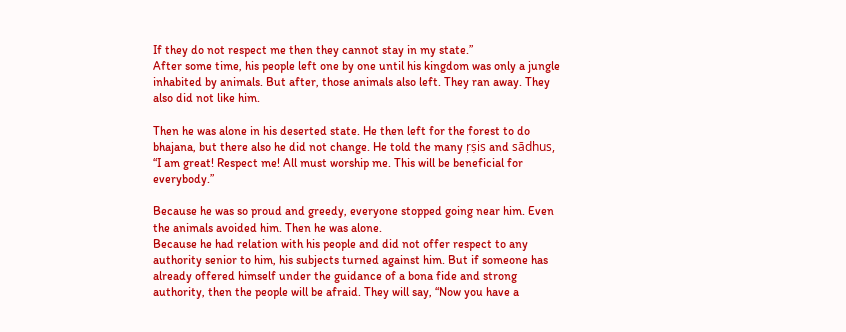If they do not respect me then they cannot stay in my state.”
After some time, his people left one by one until his kingdom was only a jungle inhabited by animals. But after, those animals also left. They ran away. They also did not like him.

Then he was alone in his deserted state. He then left for the forest to do bhajana, but there also he did not change. He told the many ṛṣis and sādhus, “I am great! Respect me! All must worship me. This will be beneficial for everybody.”

Because he was so proud and greedy, everyone stopped going near him. Even the animals avoided him. Then he was alone.
Because he had relation with his people and did not offer respect to any authority senior to him, his subjects turned against him. But if someone has already offered himself under the guidance of a bona fide and strong authority, then the people will be afraid. They will say, “Now you have a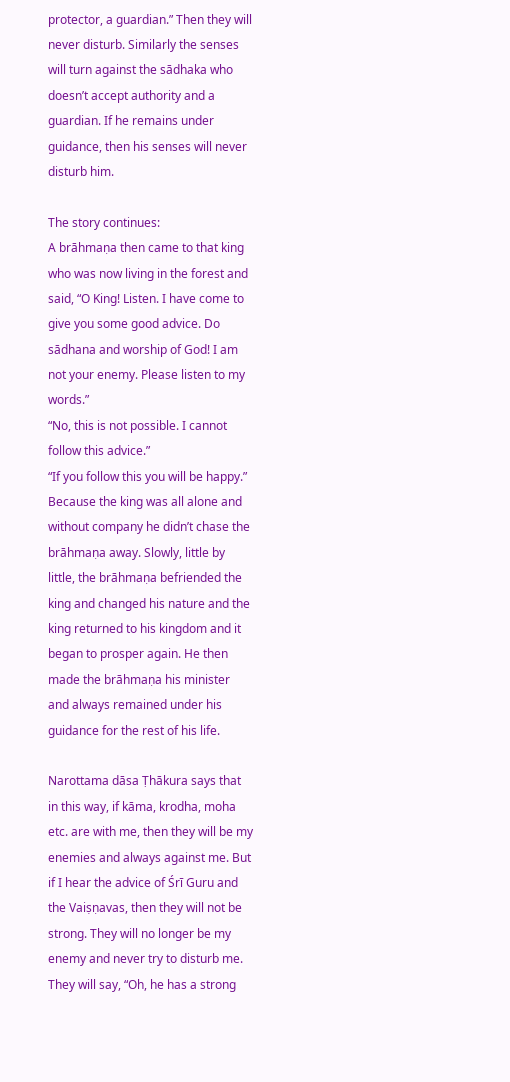protector, a guardian.” Then they will never disturb. Similarly the senses will turn against the sādhaka who doesn’t accept authority and a guardian. If he remains under guidance, then his senses will never disturb him.

The story continues:
A brāhmaṇa then came to that king who was now living in the forest and said, “O King! Listen. I have come to give you some good advice. Do sādhana and worship of God! I am not your enemy. Please listen to my words.”
“No, this is not possible. I cannot follow this advice.”
“If you follow this you will be happy.”
Because the king was all alone and without company he didn’t chase the brāhmaṇa away. Slowly, little by little, the brāhmaṇa befriended the king and changed his nature and the king returned to his kingdom and it began to prosper again. He then made the brāhmaṇa his minister and always remained under his guidance for the rest of his life.

Narottama dāsa Ṭhākura says that in this way, if kāma, krodha, moha etc. are with me, then they will be my enemies and always against me. But if I hear the advice of Śrī Guru and the Vaiṣṇavas, then they will not be strong. They will no longer be my enemy and never try to disturb me. They will say, “Oh, he has a strong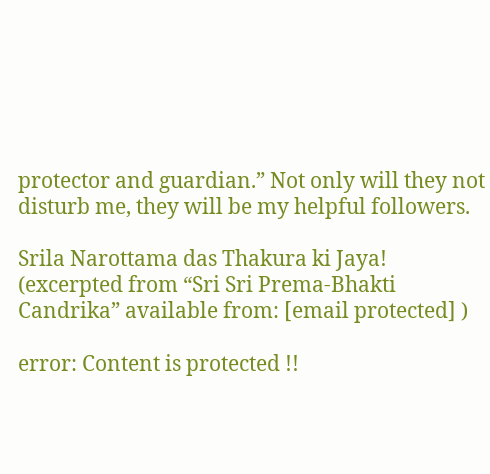protector and guardian.” Not only will they not disturb me, they will be my helpful followers.

Srila Narottama das Thakura ki Jaya! (excerpted from “Sri Sri Prema-Bhakti Candrika” available from: [email protected] )

error: Content is protected !!